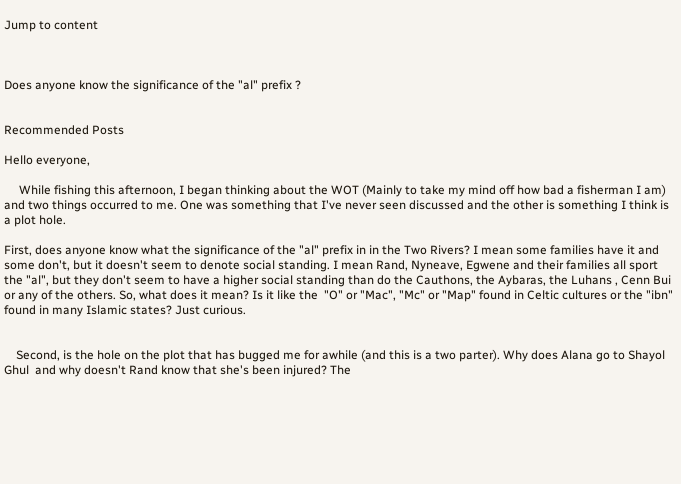Jump to content



Does anyone know the significance of the "al" prefix ?


Recommended Posts

Hello everyone,

     While fishing this afternoon, I began thinking about the WOT (Mainly to take my mind off how bad a fisherman I am) and two things occurred to me. One was something that I've never seen discussed and the other is something I think is a plot hole.

First, does anyone know what the significance of the "al" prefix in in the Two Rivers? I mean some families have it and some don't, but it doesn't seem to denote social standing. I mean Rand, Nyneave, Egwene and their families all sport the "al", but they don't seem to have a higher social standing than do the Cauthons, the Aybaras, the Luhans , Cenn Bui or any of the others. So, what does it mean? Is it like the  "O" or "Mac", "Mc" or "Map" found in Celtic cultures or the "ibn" found in many Islamic states? Just curious.


    Second, is the hole on the plot that has bugged me for awhile (and this is a two parter). Why does Alana go to Shayol Ghul  and why doesn't Rand know that she's been injured? The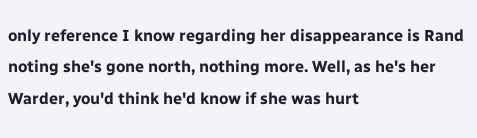only reference I know regarding her disappearance is Rand noting she's gone north, nothing more. Well, as he's her Warder, you'd think he'd know if she was hurt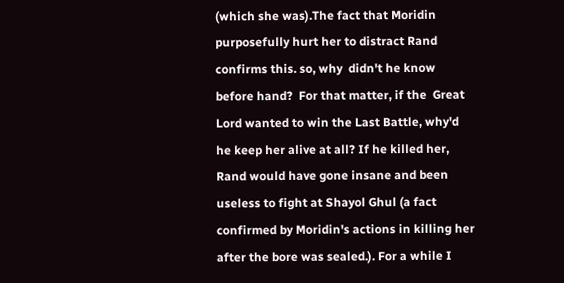(which she was).The fact that Moridin purposefully hurt her to distract Rand confirms this. so, why  didn't he know before hand?  For that matter, if the  Great Lord wanted to win the Last Battle, why'd he keep her alive at all? If he killed her, Rand would have gone insane and been useless to fight at Shayol Ghul (a fact confirmed by Moridin's actions in killing her after the bore was sealed.). For a while I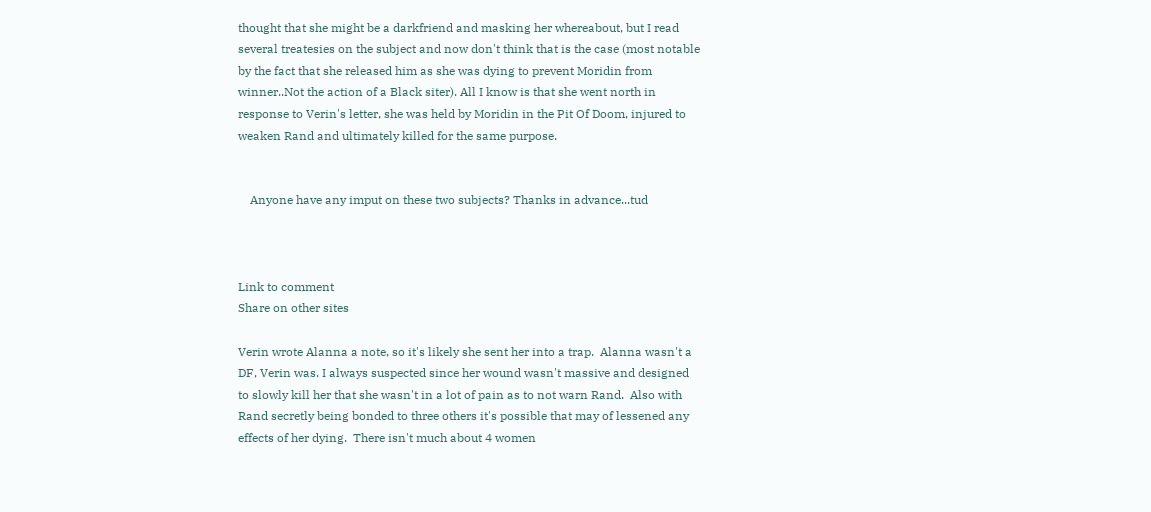thought that she might be a darkfriend and masking her whereabout, but I read several treatesies on the subject and now don't think that is the case (most notable by the fact that she released him as she was dying to prevent Moridin from winner..Not the action of a Black siter). All I know is that she went north in response to Verin's letter, she was held by Moridin in the Pit Of Doom, injured to weaken Rand and ultimately killed for the same purpose.


    Anyone have any imput on these two subjects? Thanks in advance...tud



Link to comment
Share on other sites

Verin wrote Alanna a note, so it's likely she sent her into a trap.  Alanna wasn't a DF, Verin was. I always suspected since her wound wasn't massive and designed to slowly kill her that she wasn't in a lot of pain as to not warn Rand.  Also with Rand secretly being bonded to three others it's possible that may of lessened any effects of her dying.  There isn't much about 4 women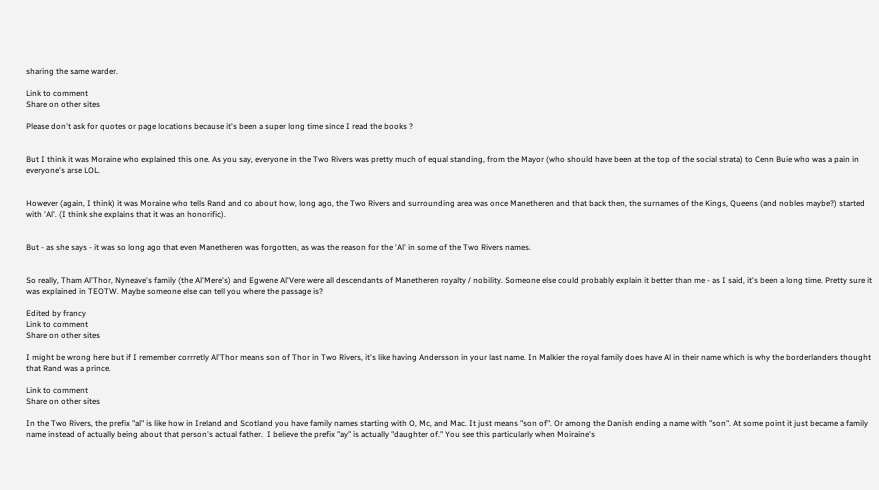sharing the same warder.

Link to comment
Share on other sites

Please don't ask for quotes or page locations because it's been a super long time since I read the books ?


But I think it was Moraine who explained this one. As you say, everyone in the Two Rivers was pretty much of equal standing, from the Mayor (who should have been at the top of the social strata) to Cenn Buie who was a pain in everyone's arse LOL.


However (again, I think) it was Moraine who tells Rand and co about how, long ago, the Two Rivers and surrounding area was once Manetheren and that back then, the surnames of the Kings, Queens (and nobles maybe?) started with 'Al'. (I think she explains that it was an honorific).


But - as she says - it was so long ago that even Manetheren was forgotten, as was the reason for the 'Al' in some of the Two Rivers names.


So really, Tham Al'Thor, Nyneave's family (the Al'Mere's) and Egwene Al'Vere were all descendants of Manetheren royalty / nobility. Someone else could probably explain it better than me - as I said, it's been a long time. Pretty sure it was explained in TEOTW. Maybe someone else can tell you where the passage is?

Edited by francy
Link to comment
Share on other sites

I might be wrong here but if I remember corrretly Al'Thor means son of Thor in Two Rivers, it's like having Andersson in your last name. In Malkier the royal family does have Al in their name which is why the borderlanders thought that Rand was a prince.

Link to comment
Share on other sites

In the Two Rivers, the prefix "al" is like how in Ireland and Scotland you have family names starting with O, Mc, and Mac. It just means "son of". Or among the Danish ending a name with "son". At some point it just became a family name instead of actually being about that person's actual father.  I believe the prefix "ay" is actually "daughter of." You see this particularly when Moiraine's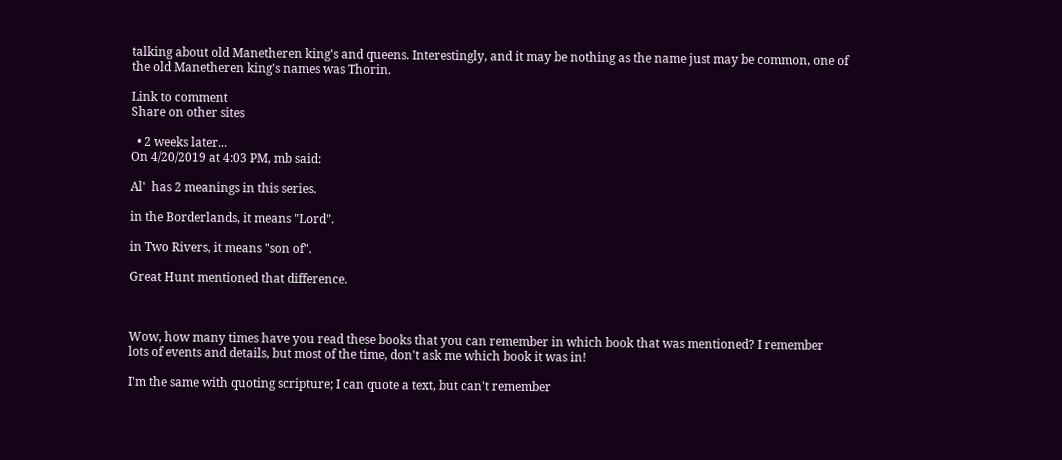talking about old Manetheren king's and queens. Interestingly, and it may be nothing as the name just may be common, one of the old Manetheren king's names was Thorin.

Link to comment
Share on other sites

  • 2 weeks later...
On 4/20/2019 at 4:03 PM, mb said:

Al'  has 2 meanings in this series.

in the Borderlands, it means "Lord".

in Two Rivers, it means "son of".

Great Hunt mentioned that difference.



Wow, how many times have you read these books that you can remember in which book that was mentioned? I remember lots of events and details, but most of the time, don't ask me which book it was in!

I'm the same with quoting scripture; I can quote a text, but can't remember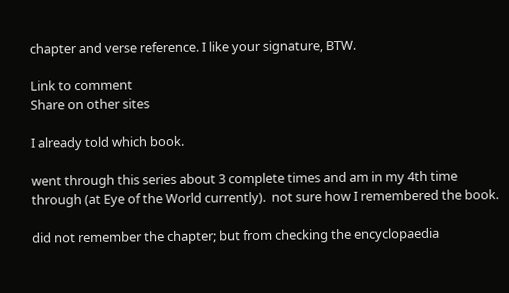chapter and verse reference. I like your signature, BTW.

Link to comment
Share on other sites

I already told which book.

went through this series about 3 complete times and am in my 4th time through (at Eye of the World currently).  not sure how I remembered the book.

did not remember the chapter; but from checking the encyclopaedia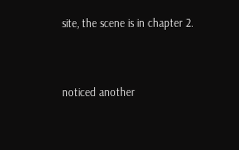site, the scene is in chapter 2.



noticed another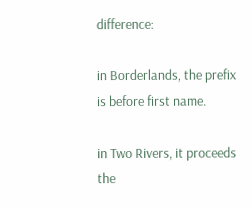difference:

in Borderlands, the prefix is before first name.

in Two Rivers, it proceeds the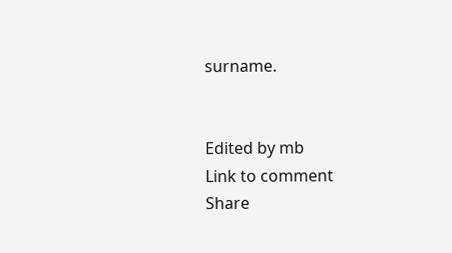surname.


Edited by mb
Link to comment
Share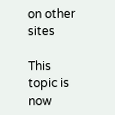on other sites

This topic is now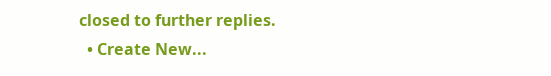closed to further replies.
  • Create New...